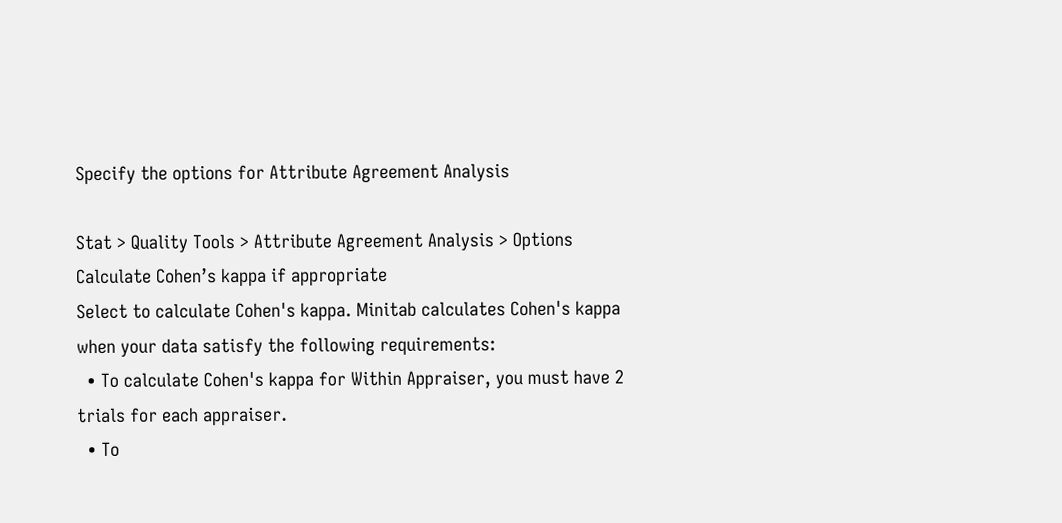Specify the options for Attribute Agreement Analysis

Stat > Quality Tools > Attribute Agreement Analysis > Options
Calculate Cohen’s kappa if appropriate
Select to calculate Cohen's kappa. Minitab calculates Cohen's kappa when your data satisfy the following requirements:
  • To calculate Cohen's kappa for Within Appraiser, you must have 2 trials for each appraiser.
  • To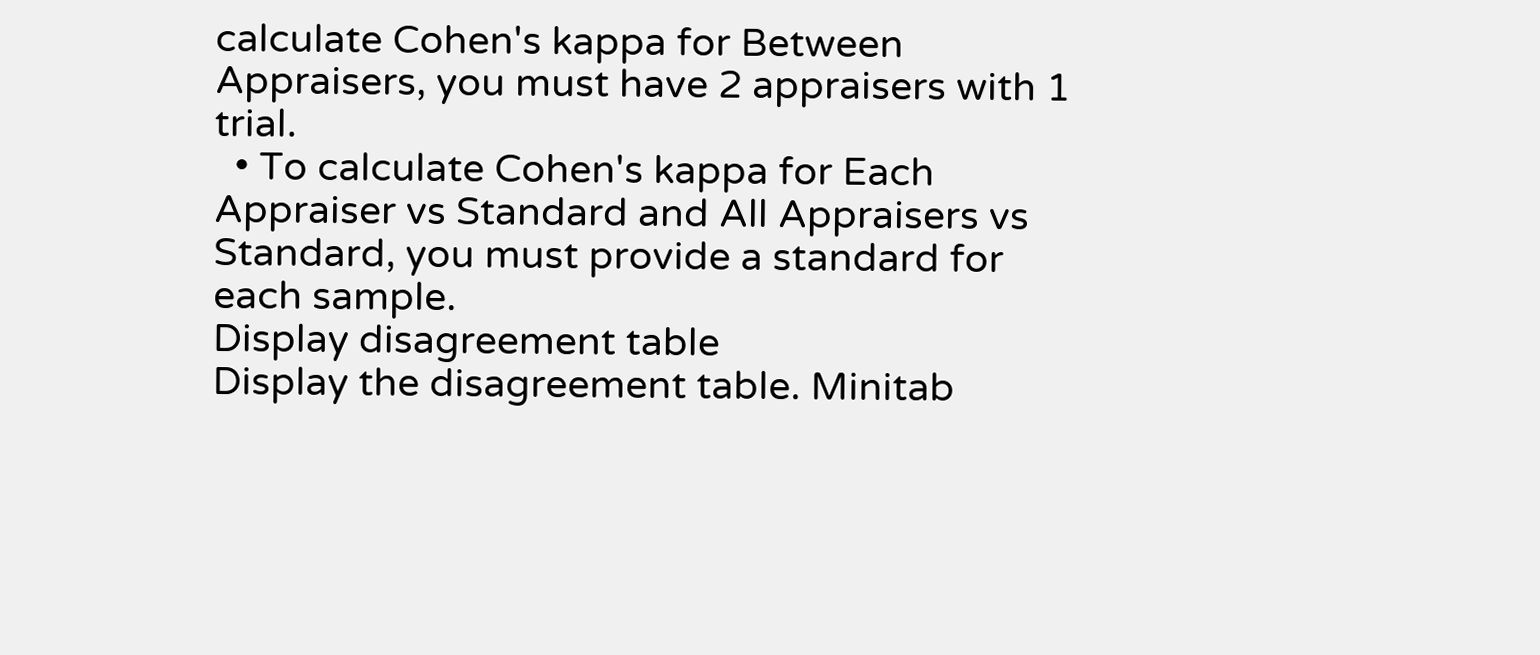calculate Cohen's kappa for Between Appraisers, you must have 2 appraisers with 1 trial.
  • To calculate Cohen's kappa for Each Appraiser vs Standard and All Appraisers vs Standard, you must provide a standard for each sample.
Display disagreement table
Display the disagreement table. Minitab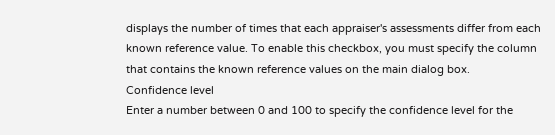displays the number of times that each appraiser's assessments differ from each known reference value. To enable this checkbox, you must specify the column that contains the known reference values on the main dialog box.
Confidence level
Enter a number between 0 and 100 to specify the confidence level for the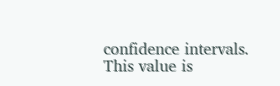confidence intervals. This value is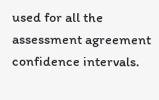used for all the assessment agreement confidence intervals.